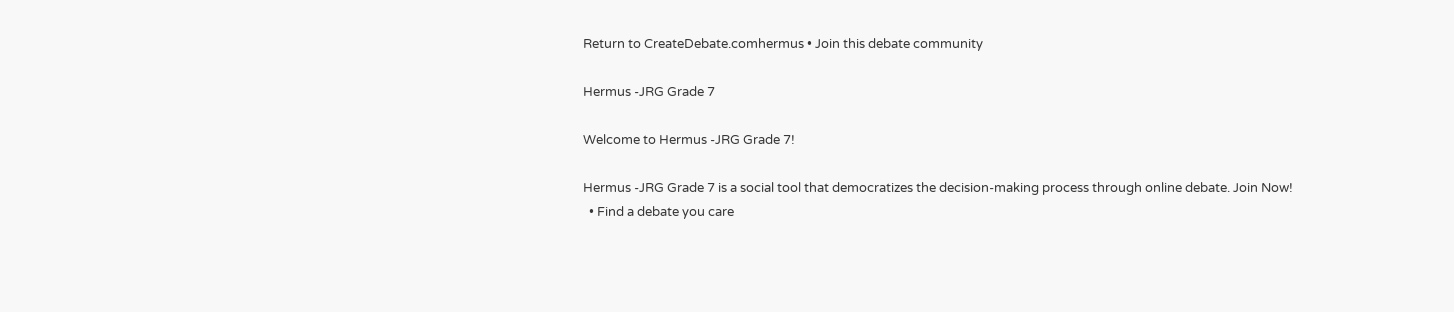Return to CreateDebate.comhermus • Join this debate community

Hermus -JRG Grade 7

Welcome to Hermus -JRG Grade 7!

Hermus -JRG Grade 7 is a social tool that democratizes the decision-making process through online debate. Join Now!
  • Find a debate you care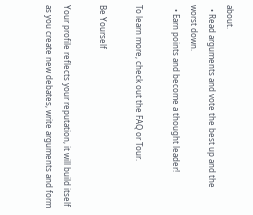about.
  • Read arguments and vote the best up and the worst down.
  • Earn points and become a thought leader!

To learn more, check out the FAQ or Tour.

Be Yourself

Your profile reflects your reputation, it will build itself as you create new debates, write arguments and form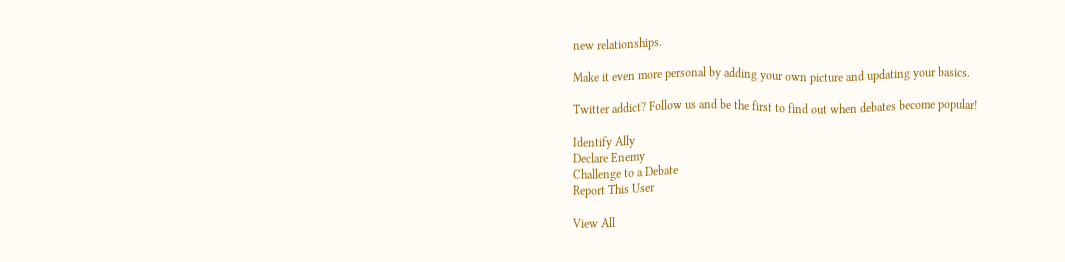new relationships.

Make it even more personal by adding your own picture and updating your basics.

Twitter addict? Follow us and be the first to find out when debates become popular!

Identify Ally
Declare Enemy
Challenge to a Debate
Report This User

View All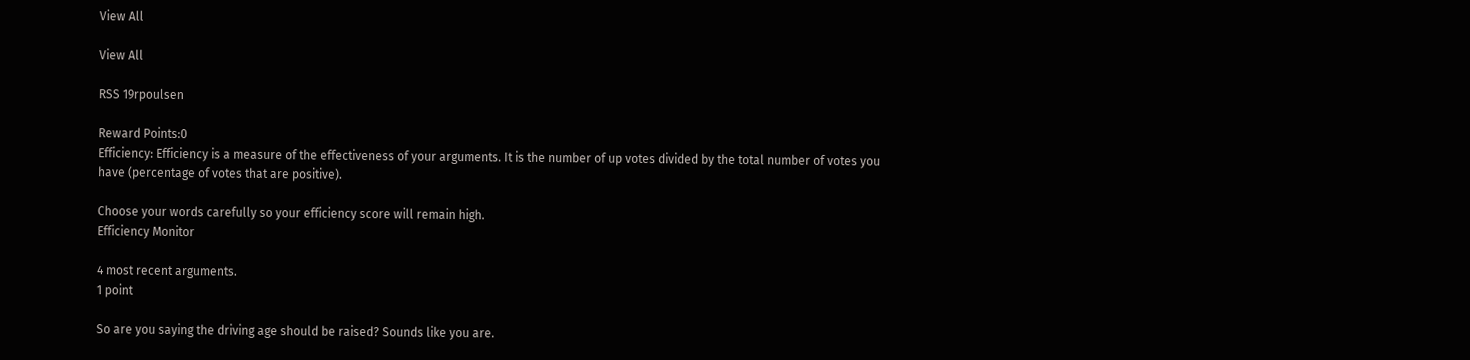View All

View All

RSS 19rpoulsen

Reward Points:0
Efficiency: Efficiency is a measure of the effectiveness of your arguments. It is the number of up votes divided by the total number of votes you have (percentage of votes that are positive).

Choose your words carefully so your efficiency score will remain high.
Efficiency Monitor

4 most recent arguments.
1 point

So are you saying the driving age should be raised? Sounds like you are.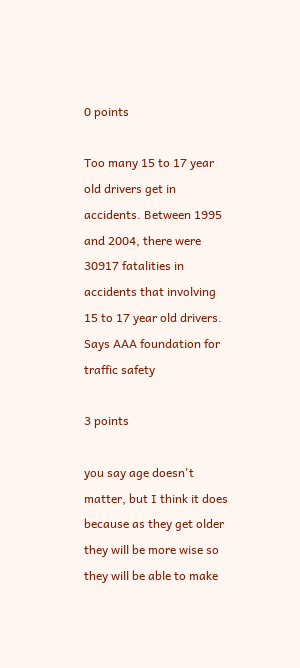0 points

Too many 15 to 17 year old drivers get in accidents. Between 1995 and 2004, there were 30917 fatalities in accidents that involving 15 to 17 year old drivers. Says AAA foundation for traffic safety

3 points

you say age doesn't matter, but I think it does because as they get older they will be more wise so they will be able to make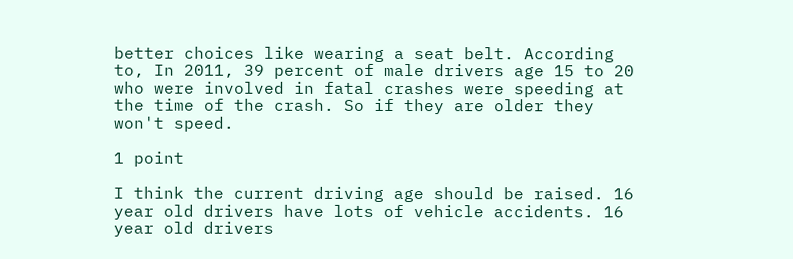better choices like wearing a seat belt. According to, In 2011, 39 percent of male drivers age 15 to 20 who were involved in fatal crashes were speeding at the time of the crash. So if they are older they won't speed.

1 point

I think the current driving age should be raised. 16 year old drivers have lots of vehicle accidents. 16 year old drivers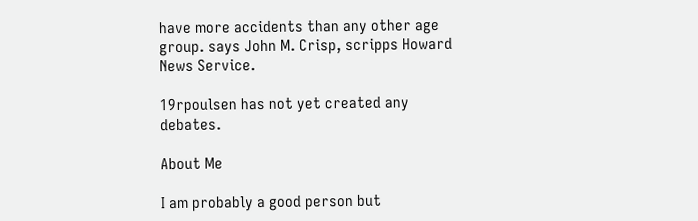have more accidents than any other age group. says John M. Crisp, scripps Howard News Service.

19rpoulsen has not yet created any debates.

About Me

I am probably a good person but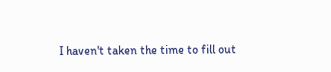I haven't taken the time to fill out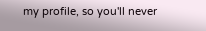my profile, so you'll never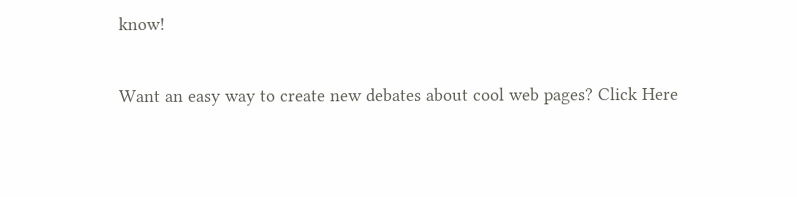know!

Want an easy way to create new debates about cool web pages? Click Here